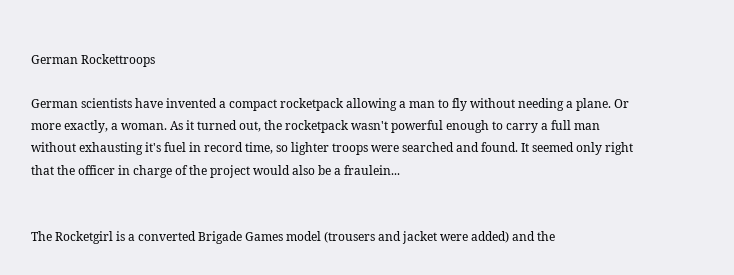German Rockettroops

German scientists have invented a compact rocketpack allowing a man to fly without needing a plane. Or more exactly, a woman. As it turned out, the rocketpack wasn't powerful enough to carry a full man without exhausting it's fuel in record time, so lighter troops were searched and found. It seemed only right that the officer in charge of the project would also be a fraulein...


The Rocketgirl is a converted Brigade Games model (trousers and jacket were added) and the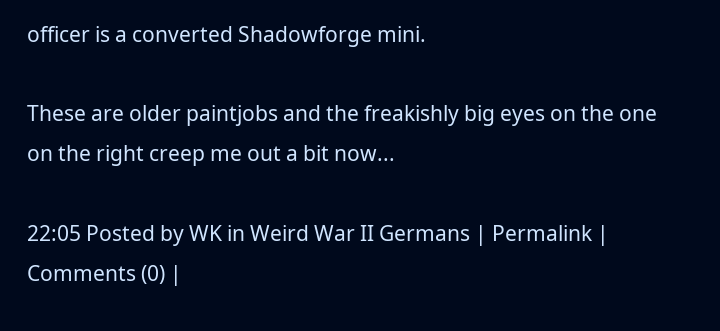officer is a converted Shadowforge mini.

These are older paintjobs and the freakishly big eyes on the one on the right creep me out a bit now...

22:05 Posted by WK in Weird War II Germans | Permalink | Comments (0) |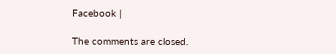Facebook |

The comments are closed.